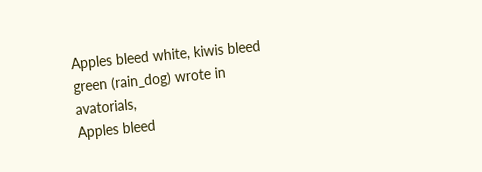Apples bleed white, kiwis bleed green (rain_dog) wrote in avatorials,
Apples bleed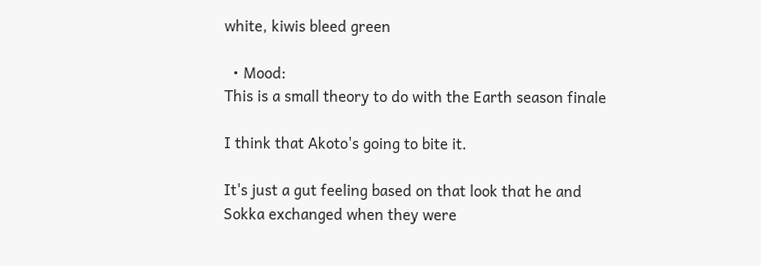white, kiwis bleed green

  • Mood:
This is a small theory to do with the Earth season finale

I think that Akoto's going to bite it.

It's just a gut feeling based on that look that he and Sokka exchanged when they were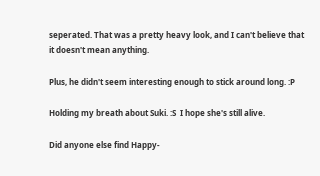seperated. That was a pretty heavy look, and I can't believe that it doesn't mean anything.

Plus, he didn't seem interesting enough to stick around long. :P

Holding my breath about Suki. :S  I hope she's still alive.

Did anyone else find Happy-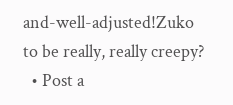and-well-adjusted!Zuko to be really, really creepy?
  • Post a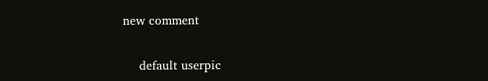new comment


    default userpic